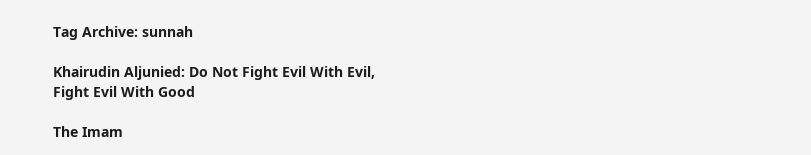Tag Archive: sunnah

Khairudin Aljunied: Do Not Fight Evil With Evil, Fight Evil With Good

The Imam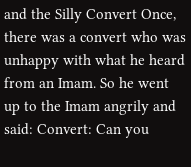and the Silly Convert Once, there was a convert who was unhappy with what he heard from an Imam. So he went up to the Imam angrily and said: Convert: Can you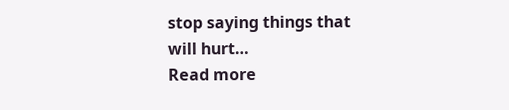stop saying things that will hurt…
Read more